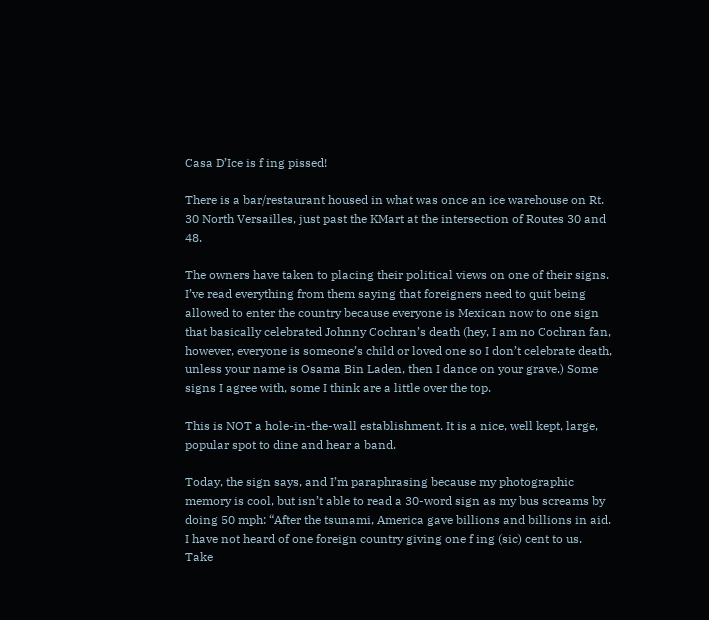Casa D’Ice is f ing pissed!

There is a bar/restaurant housed in what was once an ice warehouse on Rt. 30 North Versailles, just past the KMart at the intersection of Routes 30 and 48.

The owners have taken to placing their political views on one of their signs. I’ve read everything from them saying that foreigners need to quit being allowed to enter the country because everyone is Mexican now to one sign that basically celebrated Johnny Cochran’s death (hey, I am no Cochran fan, however, everyone is someone’s child or loved one so I don’t celebrate death, unless your name is Osama Bin Laden, then I dance on your grave.) Some signs I agree with, some I think are a little over the top.

This is NOT a hole-in-the-wall establishment. It is a nice, well kept, large, popular spot to dine and hear a band.

Today, the sign says, and I’m paraphrasing because my photographic memory is cool, but isn’t able to read a 30-word sign as my bus screams by doing 50 mph: “After the tsunami, America gave billions and billions in aid. I have not heard of one foreign country giving one f ing (sic) cent to us. Take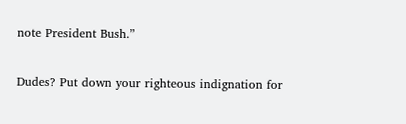note President Bush.”

Dudes? Put down your righteous indignation for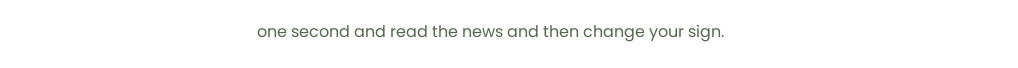one second and read the news and then change your sign.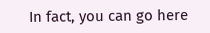In fact, you can go here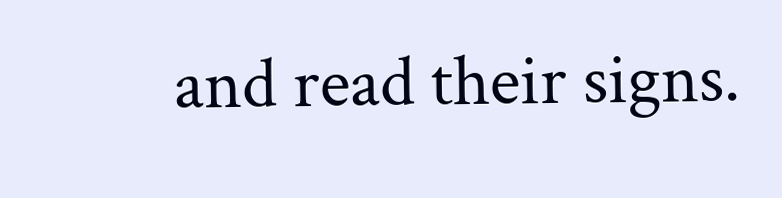and read their signs.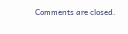Comments are closed.